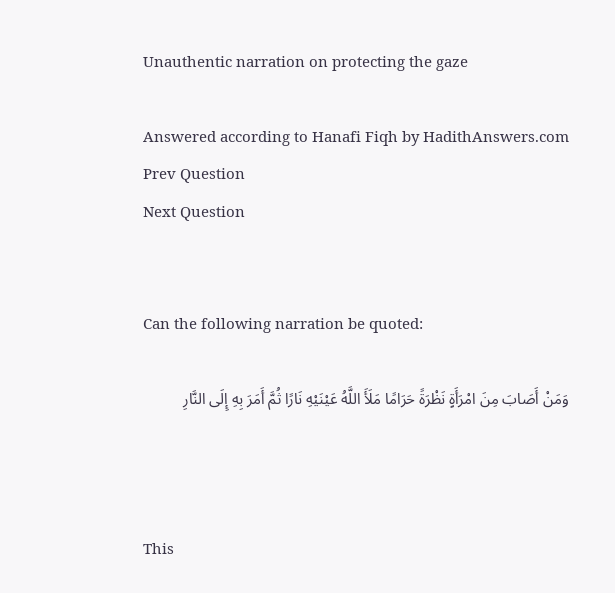Unauthentic narration on protecting the gaze

Answered according to Hanafi Fiqh by HadithAnswers.com
Prev Question
Next Question


Can the following narration be quoted:

وَمَنْ أَصَابَ مِنَ امْرَأَةٍ نَظْرَةً حَرَامًا مَلَأَ اللَّهُ عَيْنَيْهِ نَارًا ثُمَّ أَمَرَ بِهِ إِلَى النَّارِ



This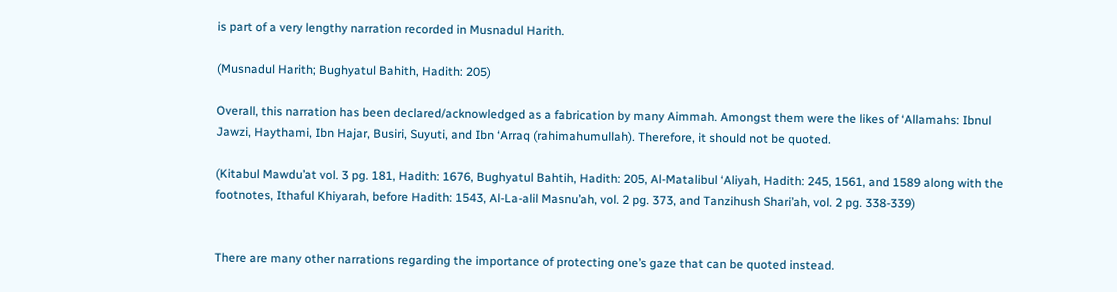is part of a very lengthy narration recorded in Musnadul Harith.

(Musnadul Harith; Bughyatul Bahith, Hadith: 205)

Overall, this narration has been declared/acknowledged as a fabrication by many Aimmah. Amongst them were the likes of ‘Allamahs: Ibnul Jawzi, Haythami, Ibn Hajar, Busiri, Suyuti, and Ibn ‘Arraq (rahimahumullah). Therefore, it should not be quoted.

(Kitabul Mawdu’at vol. 3 pg. 181, Hadith: 1676, Bughyatul Bahtih, Hadith: 205, Al-Matalibul ‘Aliyah, Hadith: 245, 1561, and 1589 along with the footnotes, Ithaful Khiyarah, before Hadith: 1543, Al-La-alil Masnu’ah, vol. 2 pg. 373, and Tanzihush Shari’ah, vol. 2 pg. 338-339)


There are many other narrations regarding the importance of protecting one’s gaze that can be quoted instead.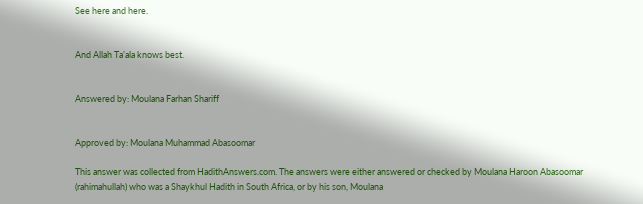See here and here.


And Allah Ta’ala knows best.


Answered by: Moulana Farhan Shariff


Approved by: Moulana Muhammad Abasoomar

This answer was collected from HadithAnswers.com. The answers were either answered or checked by Moulana Haroon Abasoomar (rahimahullah) who was a Shaykhul Hadith in South Africa, or by his son, Moulana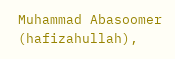Muhammad Abasoomer (hafizahullah),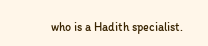who is a Hadith specialist.